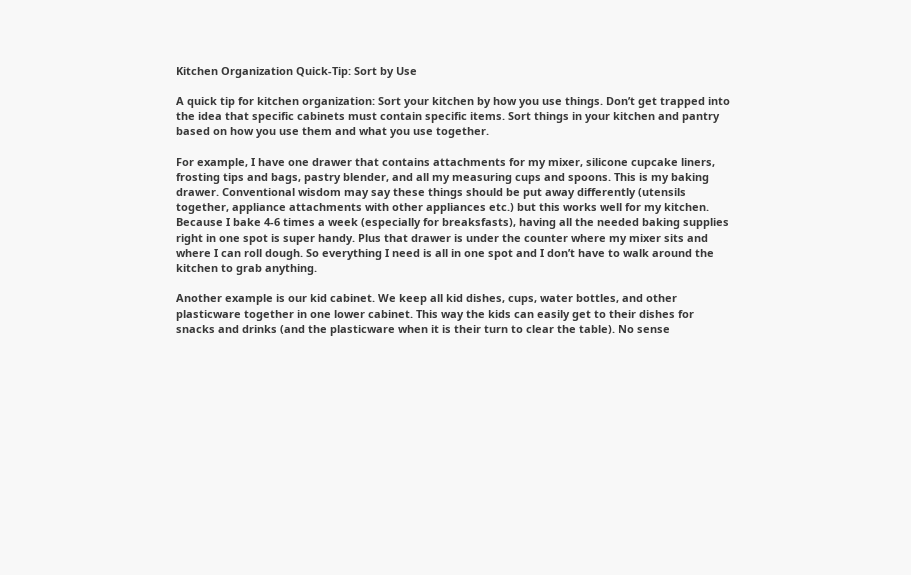Kitchen Organization Quick-Tip: Sort by Use

A quick tip for kitchen organization: Sort your kitchen by how you use things. Don’t get trapped into the idea that specific cabinets must contain specific items. Sort things in your kitchen and pantry based on how you use them and what you use together.

For example, I have one drawer that contains attachments for my mixer, silicone cupcake liners, frosting tips and bags, pastry blender, and all my measuring cups and spoons. This is my baking drawer. Conventional wisdom may say these things should be put away differently (utensils together, appliance attachments with other appliances etc.) but this works well for my kitchen. Because I bake 4-6 times a week (especially for breaksfasts), having all the needed baking supplies right in one spot is super handy. Plus that drawer is under the counter where my mixer sits and where I can roll dough. So everything I need is all in one spot and I don’t have to walk around the kitchen to grab anything.

Another example is our kid cabinet. We keep all kid dishes, cups, water bottles, and other plasticware together in one lower cabinet. This way the kids can easily get to their dishes for snacks and drinks (and the plasticware when it is their turn to clear the table). No sense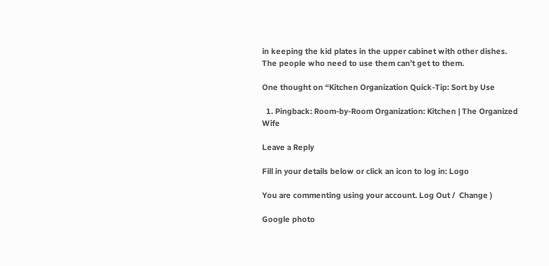in keeping the kid plates in the upper cabinet with other dishes. The people who need to use them can’t get to them.

One thought on “Kitchen Organization Quick-Tip: Sort by Use

  1. Pingback: Room-by-Room Organization: Kitchen | The Organized Wife

Leave a Reply

Fill in your details below or click an icon to log in: Logo

You are commenting using your account. Log Out /  Change )

Google photo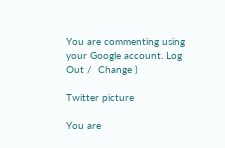You are commenting using your Google account. Log Out /  Change )

Twitter picture

You are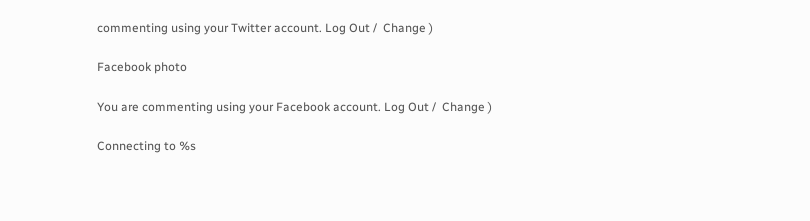commenting using your Twitter account. Log Out /  Change )

Facebook photo

You are commenting using your Facebook account. Log Out /  Change )

Connecting to %s